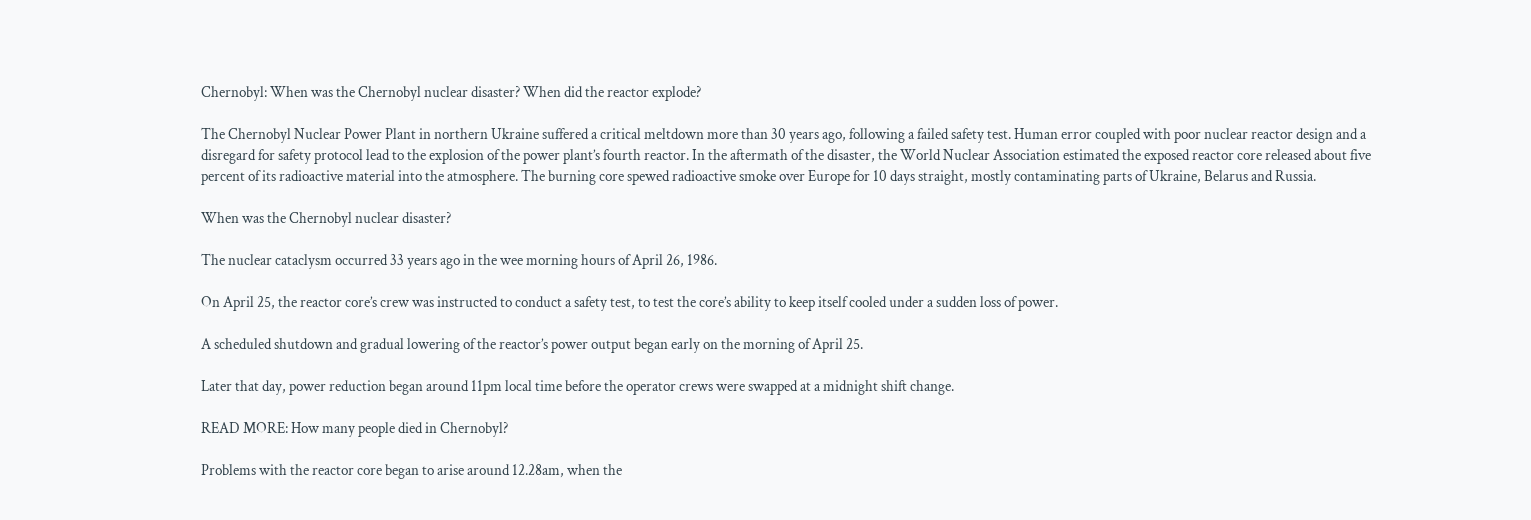Chernobyl: When was the Chernobyl nuclear disaster? When did the reactor explode?

The Chernobyl Nuclear Power Plant in northern Ukraine suffered a critical meltdown more than 30 years ago, following a failed safety test. Human error coupled with poor nuclear reactor design and a disregard for safety protocol lead to the explosion of the power plant’s fourth reactor. In the aftermath of the disaster, the World Nuclear Association estimated the exposed reactor core released about five percent of its radioactive material into the atmosphere. The burning core spewed radioactive smoke over Europe for 10 days straight, mostly contaminating parts of Ukraine, Belarus and Russia.

When was the Chernobyl nuclear disaster?

The nuclear cataclysm occurred 33 years ago in the wee morning hours of April 26, 1986.

On April 25, the reactor core’s crew was instructed to conduct a safety test, to test the core’s ability to keep itself cooled under a sudden loss of power.

A scheduled shutdown and gradual lowering of the reactor’s power output began early on the morning of April 25.

Later that day, power reduction began around 11pm local time before the operator crews were swapped at a midnight shift change.

READ MORE: How many people died in Chernobyl?

Problems with the reactor core began to arise around 12.28am, when the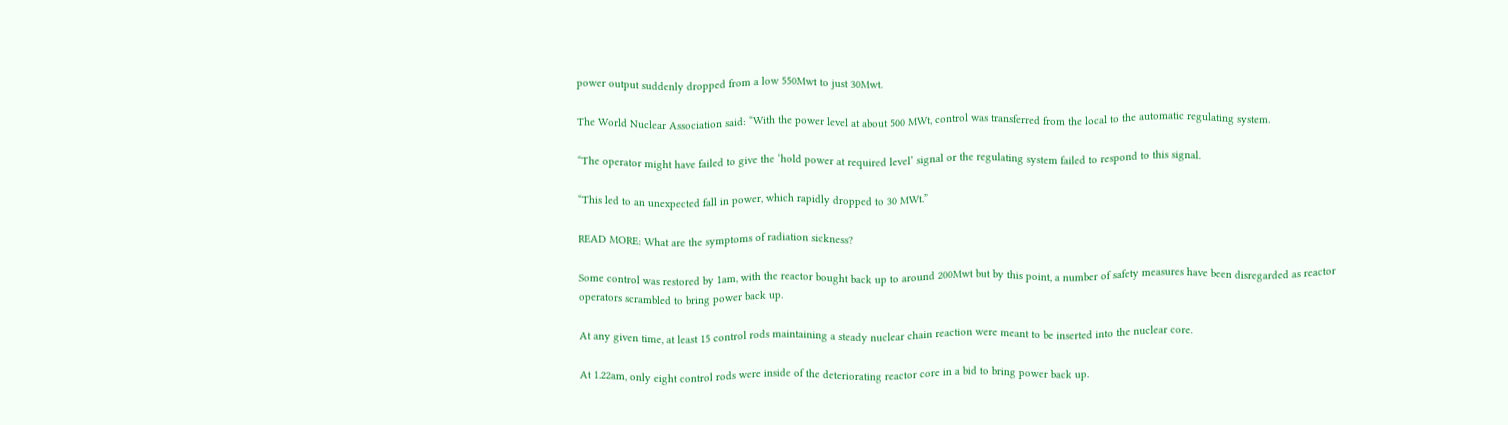power output suddenly dropped from a low 550Mwt to just 30Mwt.

The World Nuclear Association said: “With the power level at about 500 MWt, control was transferred from the local to the automatic regulating system.

“The operator might have failed to give the ‘hold power at required level’ signal or the regulating system failed to respond to this signal.

“This led to an unexpected fall in power, which rapidly dropped to 30 MWt.”

READ MORE: What are the symptoms of radiation sickness?

Some control was restored by 1am, with the reactor bought back up to around 200Mwt but by this point, a number of safety measures have been disregarded as reactor operators scrambled to bring power back up.

At any given time, at least 15 control rods maintaining a steady nuclear chain reaction were meant to be inserted into the nuclear core.

At 1.22am, only eight control rods were inside of the deteriorating reactor core in a bid to bring power back up.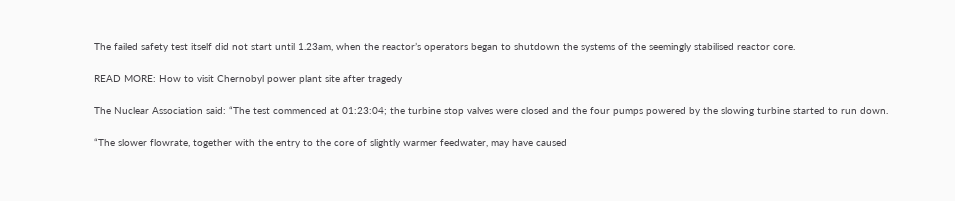The failed safety test itself did not start until 1.23am, when the reactor’s operators began to shutdown the systems of the seemingly stabilised reactor core.

READ MORE: How to visit Chernobyl power plant site after tragedy

The Nuclear Association said: “The test commenced at 01:23:04; the turbine stop valves were closed and the four pumps powered by the slowing turbine started to run down.

“The slower flowrate, together with the entry to the core of slightly warmer feedwater, may have caused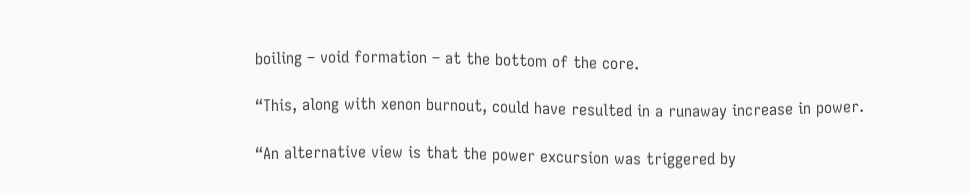boiling – void formation – at the bottom of the core.

“This, along with xenon burnout, could have resulted in a runaway increase in power.

“An alternative view is that the power excursion was triggered by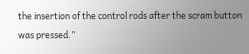the insertion of the control rods after the scram button was pressed.”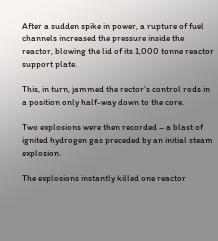After a sudden spike in power, a rupture of fuel channels increased the pressure inside the reactor, blowing the lid of its 1,000 tonne reactor support plate.

This, in turn, jammed the rector’s control rods in a position only half-way down to the core.

Two explosions were then recorded – a blast of ignited hydrogen gas preceded by an initial steam explosion.

The explosions instantly killed one reactor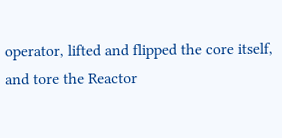operator, lifted and flipped the core itself, and tore the Reactor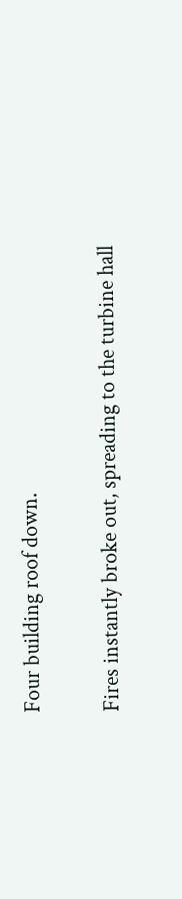Four building roof down.

Fires instantly broke out, spreading to the turbine hall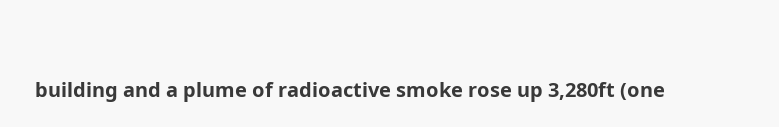building and a plume of radioactive smoke rose up 3,280ft (one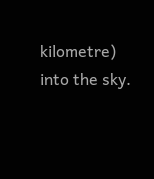kilometre) into the sky.